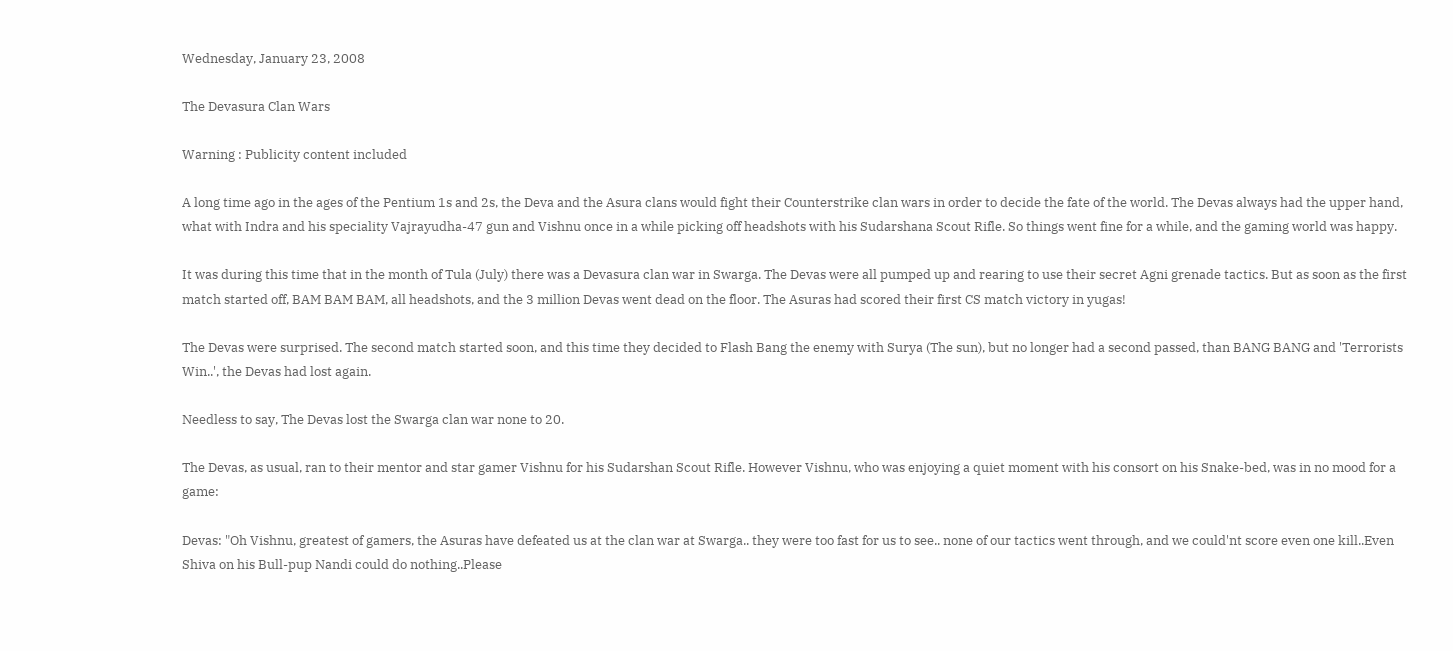Wednesday, January 23, 2008

The Devasura Clan Wars

Warning : Publicity content included

A long time ago in the ages of the Pentium 1s and 2s, the Deva and the Asura clans would fight their Counterstrike clan wars in order to decide the fate of the world. The Devas always had the upper hand, what with Indra and his speciality Vajrayudha-47 gun and Vishnu once in a while picking off headshots with his Sudarshana Scout Rifle. So things went fine for a while, and the gaming world was happy.

It was during this time that in the month of Tula (July) there was a Devasura clan war in Swarga. The Devas were all pumped up and rearing to use their secret Agni grenade tactics. But as soon as the first match started off, BAM BAM BAM, all headshots, and the 3 million Devas went dead on the floor. The Asuras had scored their first CS match victory in yugas!

The Devas were surprised. The second match started soon, and this time they decided to Flash Bang the enemy with Surya (The sun), but no longer had a second passed, than BANG BANG and 'Terrorists Win..', the Devas had lost again.

Needless to say, The Devas lost the Swarga clan war none to 20.

The Devas, as usual, ran to their mentor and star gamer Vishnu for his Sudarshan Scout Rifle. However Vishnu, who was enjoying a quiet moment with his consort on his Snake-bed, was in no mood for a game:

Devas: "Oh Vishnu, greatest of gamers, the Asuras have defeated us at the clan war at Swarga.. they were too fast for us to see.. none of our tactics went through, and we could'nt score even one kill..Even Shiva on his Bull-pup Nandi could do nothing..Please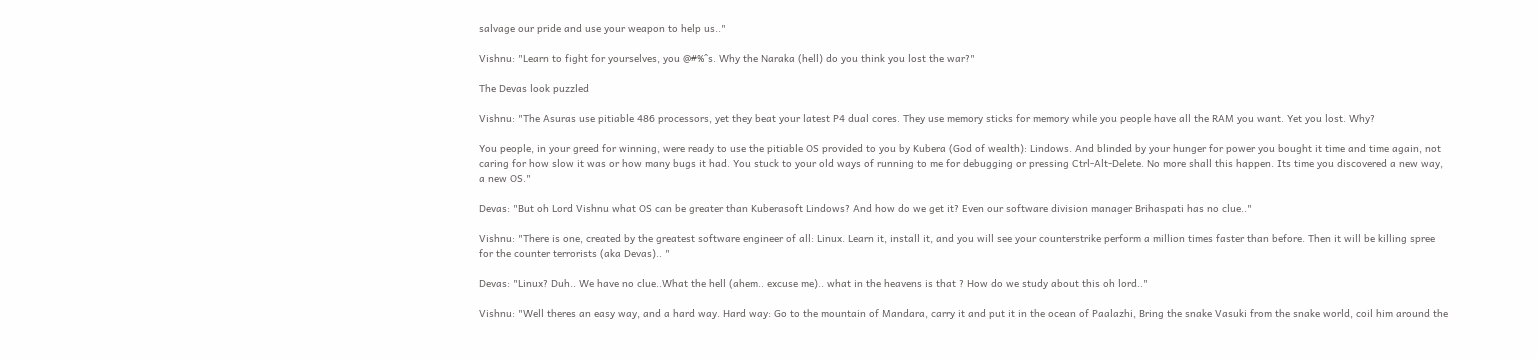salvage our pride and use your weapon to help us.."

Vishnu: "Learn to fight for yourselves, you @#%^s. Why the Naraka (hell) do you think you lost the war?"

The Devas look puzzled

Vishnu: "The Asuras use pitiable 486 processors, yet they beat your latest P4 dual cores. They use memory sticks for memory while you people have all the RAM you want. Yet you lost. Why?

You people, in your greed for winning, were ready to use the pitiable OS provided to you by Kubera (God of wealth): Lindows. And blinded by your hunger for power you bought it time and time again, not caring for how slow it was or how many bugs it had. You stuck to your old ways of running to me for debugging or pressing Ctrl-Alt-Delete. No more shall this happen. Its time you discovered a new way, a new OS."

Devas: "But oh Lord Vishnu what OS can be greater than Kuberasoft Lindows? And how do we get it? Even our software division manager Brihaspati has no clue.."

Vishnu: "There is one, created by the greatest software engineer of all: Linux. Learn it, install it, and you will see your counterstrike perform a million times faster than before. Then it will be killing spree for the counter terrorists (aka Devas).. "

Devas: "Linux? Duh.. We have no clue..What the hell (ahem.. excuse me).. what in the heavens is that ? How do we study about this oh lord.."

Vishnu: "Well theres an easy way, and a hard way. Hard way: Go to the mountain of Mandara, carry it and put it in the ocean of Paalazhi, Bring the snake Vasuki from the snake world, coil him around the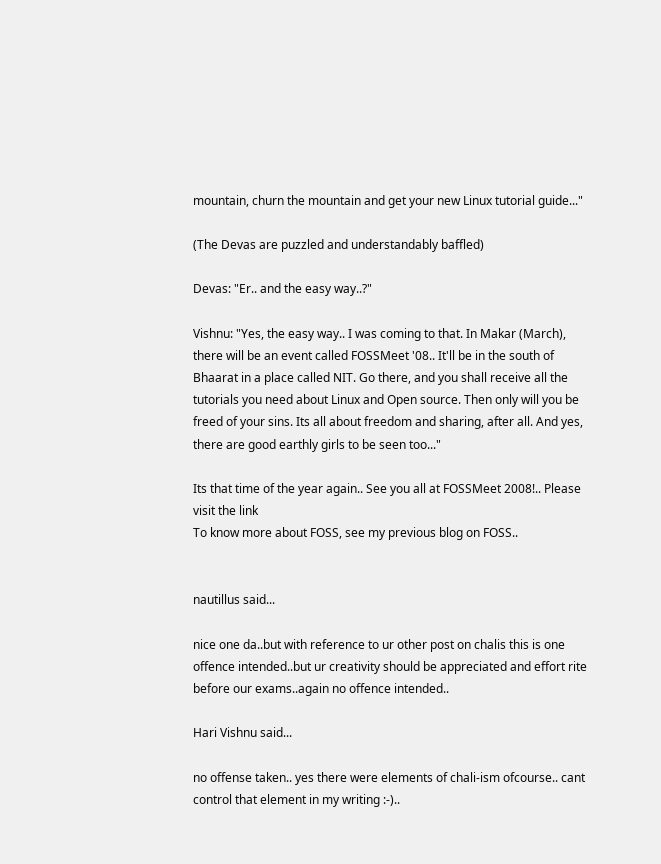mountain, churn the mountain and get your new Linux tutorial guide..."

(The Devas are puzzled and understandably baffled)

Devas: "Er.. and the easy way..?"

Vishnu: "Yes, the easy way.. I was coming to that. In Makar (March), there will be an event called FOSSMeet '08.. It'll be in the south of Bhaarat in a place called NIT. Go there, and you shall receive all the tutorials you need about Linux and Open source. Then only will you be freed of your sins. Its all about freedom and sharing, after all. And yes, there are good earthly girls to be seen too..."

Its that time of the year again.. See you all at FOSSMeet 2008!.. Please visit the link
To know more about FOSS, see my previous blog on FOSS..


nautillus said...

nice one da..but with reference to ur other post on chalis this is one offence intended..but ur creativity should be appreciated and effort rite before our exams..again no offence intended..

Hari Vishnu said...

no offense taken.. yes there were elements of chali-ism ofcourse.. cant control that element in my writing :-)..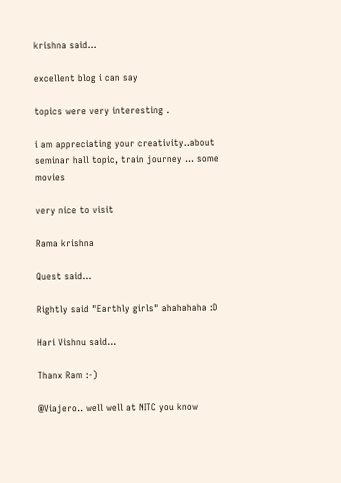krishna said...

excellent blog i can say

topics were very interesting .

i am appreciating your creativity..about seminar hall topic, train journey ... some movies

very nice to visit

Rama krishna

Quest said...

Rightly said "Earthly girls" ahahahaha :D

Hari Vishnu said...

Thanx Ram :-)

@Viajero.. well well at NITC you know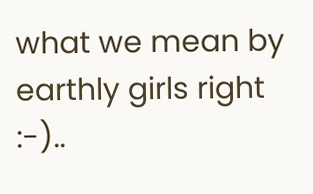what we mean by earthly girls right :-)..